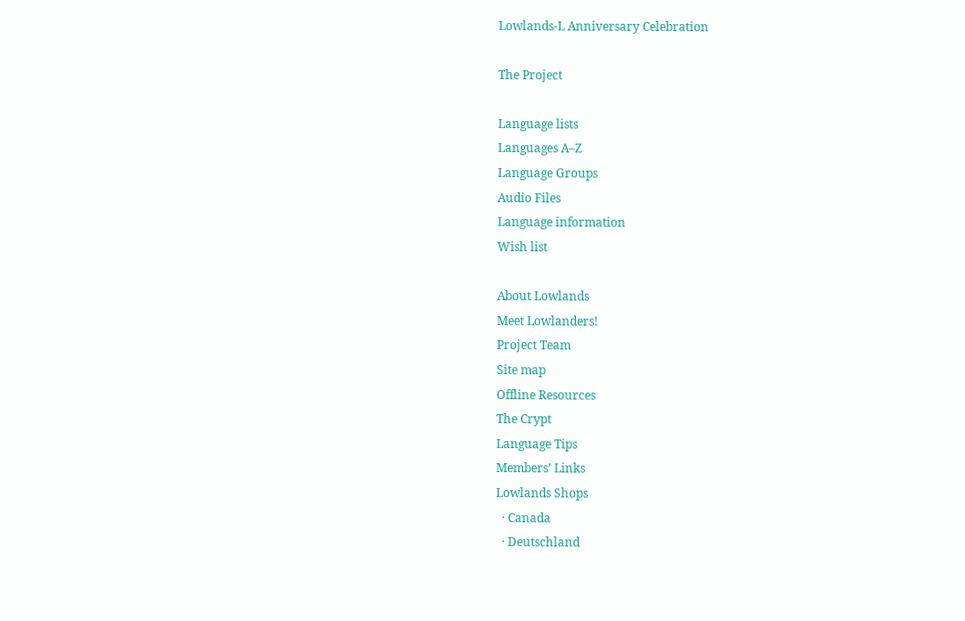Lowlands-L Anniversary Celebration

The Project

Language lists
Languages A–Z
Language Groups
Audio Files
Language information
Wish list

About Lowlands
Meet Lowlanders!
Project Team
Site map
Offline Resources
The Crypt
Language Tips
Members’ Links
Lowlands Shops
  · Canada
  · Deutschland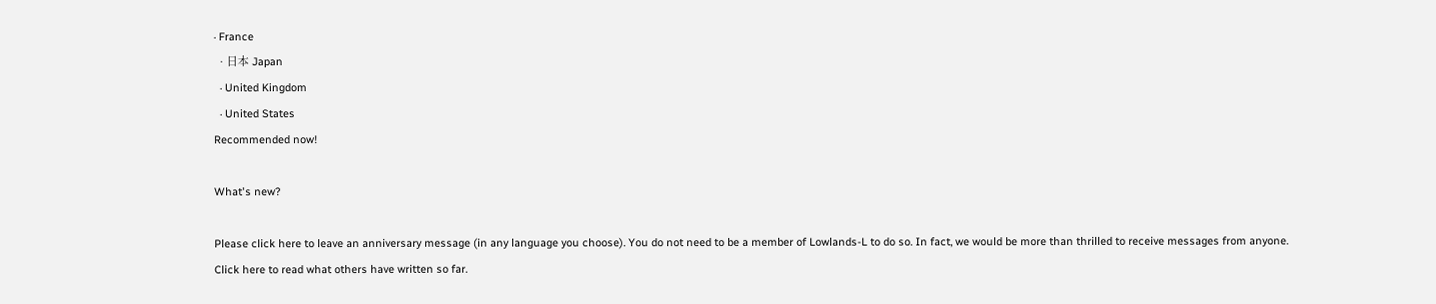· France
  · 日本 Japan
  · United Kingdom
  · United States
Recommended now!

What's new?

Please click here to leave an anniversary message (in any language you choose). You do not need to be a member of Lowlands-L to do so. In fact, we would be more than thrilled to receive messages from anyone.
Click here to read what others have written so far.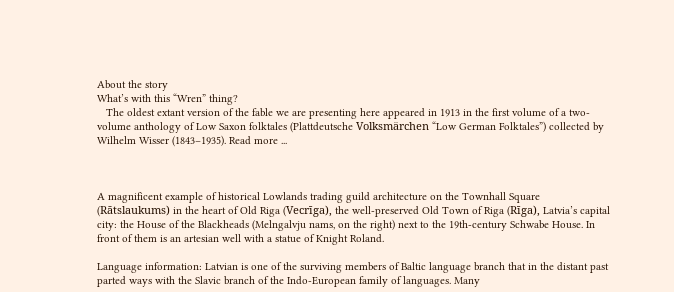About the story
What’s with this “Wren” thing?
   The oldest extant version of the fable we are presenting here appeared in 1913 in the first volume of a two-volume anthology of Low Saxon folktales (Plattdeutsche Volksmärchen “Low German Folktales”) collected by Wilhelm Wisser (1843–1935). Read more ...



A magnificent example of historical Lowlands trading guild architecture on the Townhall Square (Rātslaukums) in the heart of Old Riga (Vecrīga), the well-preserved Old Town of Riga (Rīga), Latvia’s capital city: the House of the Blackheads (Melngalvju nams, on the right) next to the 19th-century Schwabe House. In front of them is an artesian well with a statue of Knight Roland.

Language information: Latvian is one of the surviving members of Baltic language branch that in the distant past parted ways with the Slavic branch of the Indo-European family of languages. Many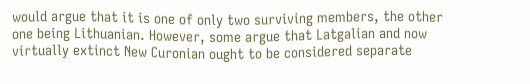would argue that it is one of only two surviving members, the other one being Lithuanian. However, some argue that Latgalian and now virtually extinct New Curonian ought to be considered separate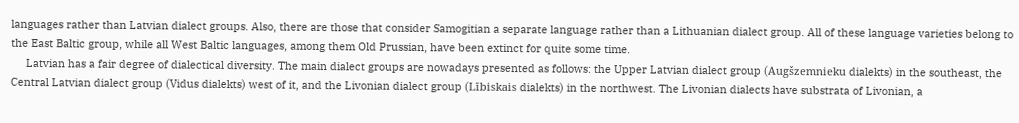languages rather than Latvian dialect groups. Also, there are those that consider Samogitian a separate language rather than a Lithuanian dialect group. All of these language varieties belong to the East Baltic group, while all West Baltic languages, among them Old Prussian, have been extinct for quite some time.
     Latvian has a fair degree of dialectical diversity. The main dialect groups are nowadays presented as follows: the Upper Latvian dialect group (Augšzemnieku dialekts) in the southeast, the Central Latvian dialect group (Vidus dialekts) west of it, and the Livonian dialect group (Lībiskais dialekts) in the northwest. The Livonian dialects have substrata of Livonian, a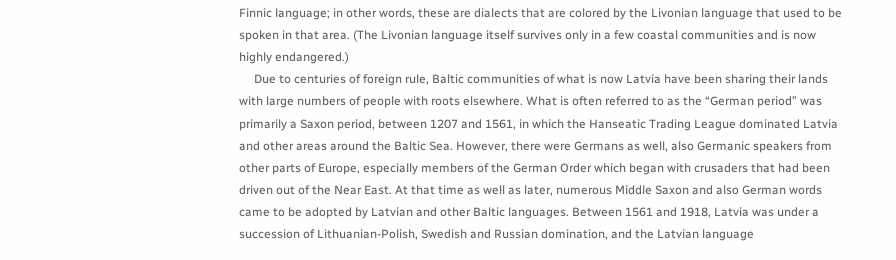Finnic language; in other words, these are dialects that are colored by the Livonian language that used to be spoken in that area. (The Livonian language itself survives only in a few coastal communities and is now highly endangered.)
     Due to centuries of foreign rule, Baltic communities of what is now Latvia have been sharing their lands with large numbers of people with roots elsewhere. What is often referred to as the “German period” was primarily a Saxon period, between 1207 and 1561, in which the Hanseatic Trading League dominated Latvia and other areas around the Baltic Sea. However, there were Germans as well, also Germanic speakers from other parts of Europe, especially members of the German Order which began with crusaders that had been driven out of the Near East. At that time as well as later, numerous Middle Saxon and also German words came to be adopted by Latvian and other Baltic languages. Between 1561 and 1918, Latvia was under a succession of Lithuanian-Polish, Swedish and Russian domination, and the Latvian language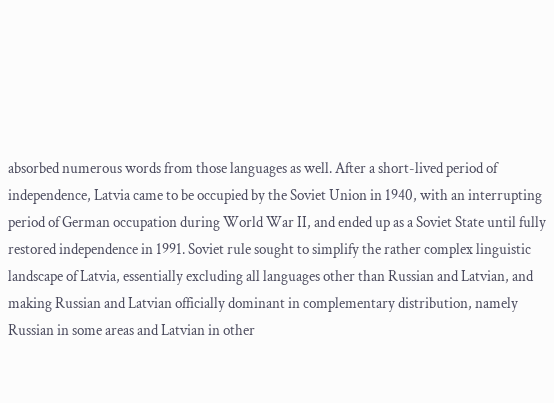absorbed numerous words from those languages as well. After a short-lived period of independence, Latvia came to be occupied by the Soviet Union in 1940, with an interrupting period of German occupation during World War II, and ended up as a Soviet State until fully restored independence in 1991. Soviet rule sought to simplify the rather complex linguistic landscape of Latvia, essentially excluding all languages other than Russian and Latvian, and making Russian and Latvian officially dominant in complementary distribution, namely Russian in some areas and Latvian in other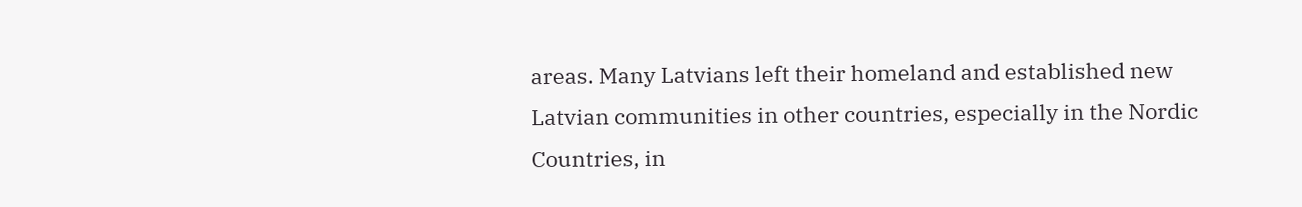areas. Many Latvians left their homeland and established new Latvian communities in other countries, especially in the Nordic Countries, in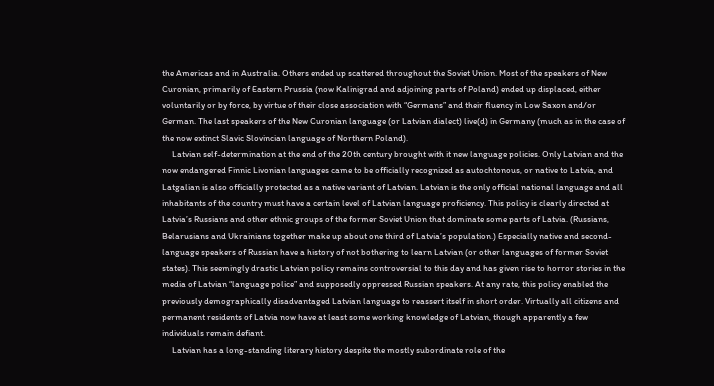the Americas and in Australia. Others ended up scattered throughout the Soviet Union. Most of the speakers of New Curonian, primarily of Eastern Prussia (now Kalinigrad and adjoining parts of Poland) ended up displaced, either voluntarily or by force, by virtue of their close association with “Germans” and their fluency in Low Saxon and/or German. The last speakers of the New Curonian language (or Latvian dialect) live(d) in Germany (much as in the case of the now extinct Slavic Slovincian language of Northern Poland).
     Latvian self-determination at the end of the 20th century brought with it new language policies. Only Latvian and the now endangered Finnic Livonian languages came to be officially recognized as autochtonous, or native to Latvia, and Latgalian is also officially protected as a native variant of Latvian. Latvian is the only official national language and all inhabitants of the country must have a certain level of Latvian language proficiency. This policy is clearly directed at Latvia’s Russians and other ethnic groups of the former Soviet Union that dominate some parts of Latvia. (Russians, Belarusians and Ukrainians together make up about one third of Latvia’s population.) Especially native and second-language speakers of Russian have a history of not bothering to learn Latvian (or other languages of former Soviet states). This seemingly drastic Latvian policy remains controversial to this day and has given rise to horror stories in the media of Latvian “language police” and supposedly oppressed Russian speakers. At any rate, this policy enabled the previously demographically disadvantaged Latvian language to reassert itself in short order. Virtually all citizens and permanent residents of Latvia now have at least some working knowledge of Latvian, though apparently a few individuals remain defiant.
     Latvian has a long-standing literary history despite the mostly subordinate role of the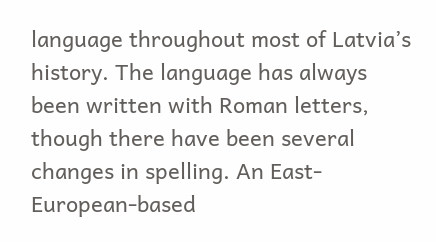language throughout most of Latvia’s history. The language has always been written with Roman letters, though there have been several changes in spelling. An East-European-based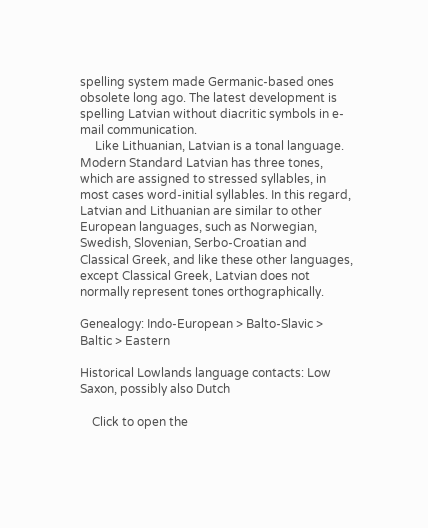spelling system made Germanic-based ones obsolete long ago. The latest development is spelling Latvian without diacritic symbols in e-mail communication.
     Like Lithuanian, Latvian is a tonal language. Modern Standard Latvian has three tones, which are assigned to stressed syllables, in most cases word-initial syllables. In this regard, Latvian and Lithuanian are similar to other European languages, such as Norwegian, Swedish, Slovenian, Serbo-Croatian and Classical Greek, and like these other languages, except Classical Greek, Latvian does not normally represent tones orthographically.

Genealogy: Indo-European > Balto-Slavic > Baltic > Eastern

Historical Lowlands language contacts: Low Saxon, possibly also Dutch

    Click to open the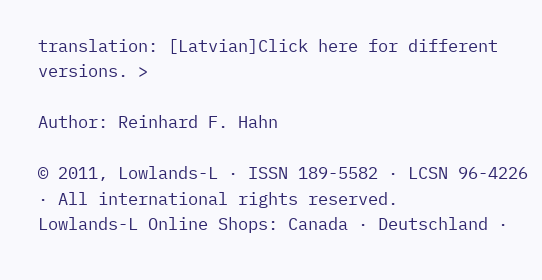translation: [Latvian]Click here for different versions. >

Author: Reinhard F. Hahn

© 2011, Lowlands-L · ISSN 189-5582 · LCSN 96-4226 · All international rights reserved.
Lowlands-L Online Shops: Canada · Deutschland ·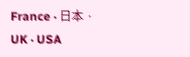France · 日本 · UK · USA